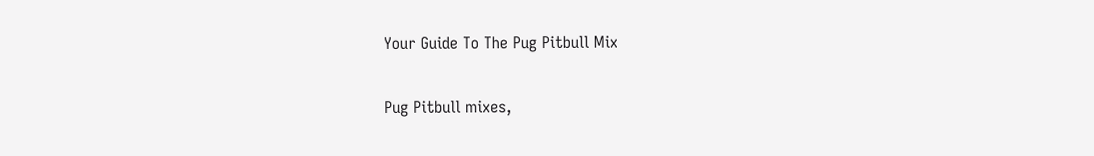Your Guide To The Pug Pitbull Mix

Pug Pitbull mixes,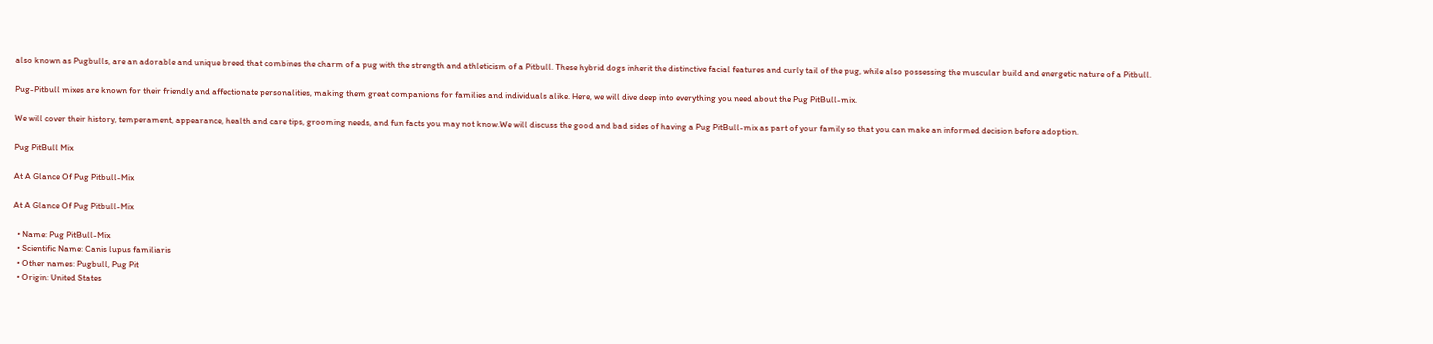also known as Pugbulls, are an adorable and unique breed that combines the charm of a pug with the strength and athleticism of a Pitbull. These hybrid dogs inherit the distinctive facial features and curly tail of the pug, while also possessing the muscular build and energetic nature of a Pitbull.

Pug-Pitbull mixes are known for their friendly and affectionate personalities, making them great companions for families and individuals alike. Here, we will dive deep into everything you need about the Pug PitBull-mix.

We will cover their history, temperament, appearance, health and care tips, grooming needs, and fun facts you may not know.We will discuss the good and bad sides of having a Pug PitBull-mix as part of your family so that you can make an informed decision before adoption.

Pug PitBull Mix

At A Glance Of Pug Pitbull-Mix

At A Glance Of Pug Pitbull-Mix

  • Name: Pug PitBull-Mix
  • Scientific Name: Canis lupus familiaris
  • Other names: Pugbull, Pug Pit
  • Origin: United States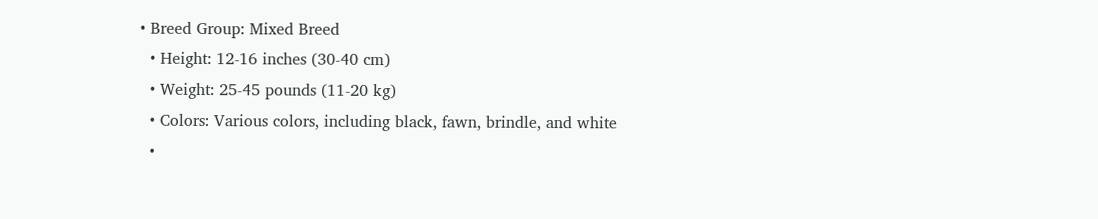• Breed Group: Mixed Breed
  • Height: 12-16 inches (30-40 cm)
  • Weight: 25-45 pounds (11-20 kg)
  • Colors: Various colors, including black, fawn, brindle, and white
  •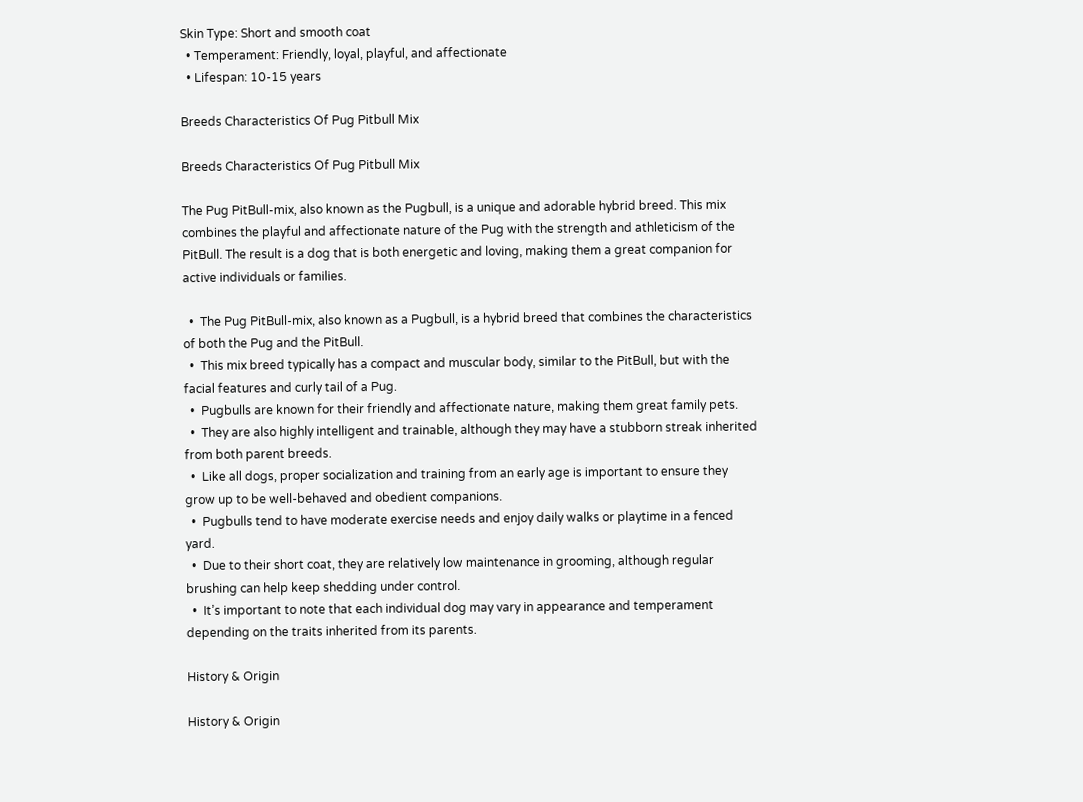Skin Type: Short and smooth coat
  • Temperament: Friendly, loyal, playful, and affectionate
  • Lifespan: 10-15 years

Breeds Characteristics Of Pug Pitbull Mix

Breeds Characteristics Of Pug Pitbull Mix

The Pug PitBull-mix, also known as the Pugbull, is a unique and adorable hybrid breed. This mix combines the playful and affectionate nature of the Pug with the strength and athleticism of the PitBull. The result is a dog that is both energetic and loving, making them a great companion for active individuals or families.

  •  The Pug PitBull-mix, also known as a Pugbull, is a hybrid breed that combines the characteristics of both the Pug and the PitBull.
  •  This mix breed typically has a compact and muscular body, similar to the PitBull, but with the facial features and curly tail of a Pug.
  •  Pugbulls are known for their friendly and affectionate nature, making them great family pets.
  •  They are also highly intelligent and trainable, although they may have a stubborn streak inherited from both parent breeds.
  •  Like all dogs, proper socialization and training from an early age is important to ensure they grow up to be well-behaved and obedient companions.
  •  Pugbulls tend to have moderate exercise needs and enjoy daily walks or playtime in a fenced yard.
  •  Due to their short coat, they are relatively low maintenance in grooming, although regular brushing can help keep shedding under control.
  •  It’s important to note that each individual dog may vary in appearance and temperament depending on the traits inherited from its parents.

History & Origin

History & Origin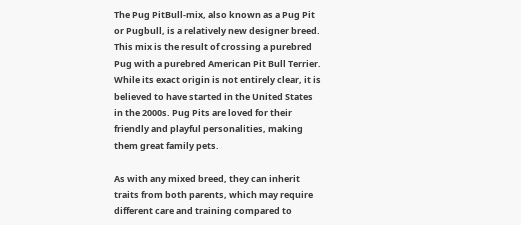The Pug PitBull-mix, also known as a Pug Pit or Pugbull, is a relatively new designer breed. This mix is the result of crossing a purebred Pug with a purebred American Pit Bull Terrier. While its exact origin is not entirely clear, it is believed to have started in the United States in the 2000s. Pug Pits are loved for their friendly and playful personalities, making them great family pets.

As with any mixed breed, they can inherit traits from both parents, which may require different care and training compared to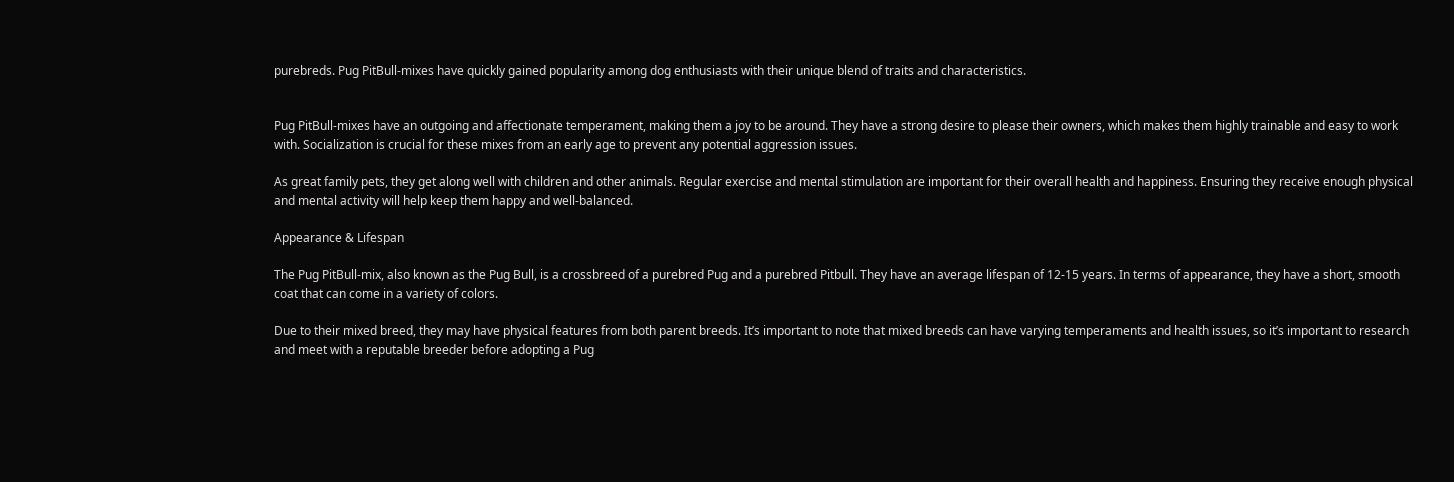purebreds. Pug PitBull-mixes have quickly gained popularity among dog enthusiasts with their unique blend of traits and characteristics.


Pug PitBull-mixes have an outgoing and affectionate temperament, making them a joy to be around. They have a strong desire to please their owners, which makes them highly trainable and easy to work with. Socialization is crucial for these mixes from an early age to prevent any potential aggression issues.

As great family pets, they get along well with children and other animals. Regular exercise and mental stimulation are important for their overall health and happiness. Ensuring they receive enough physical and mental activity will help keep them happy and well-balanced.

Appearance & Lifespan

The Pug PitBull-mix, also known as the Pug Bull, is a crossbreed of a purebred Pug and a purebred Pitbull. They have an average lifespan of 12-15 years. In terms of appearance, they have a short, smooth coat that can come in a variety of colors.

Due to their mixed breed, they may have physical features from both parent breeds. It’s important to note that mixed breeds can have varying temperaments and health issues, so it’s important to research and meet with a reputable breeder before adopting a Pug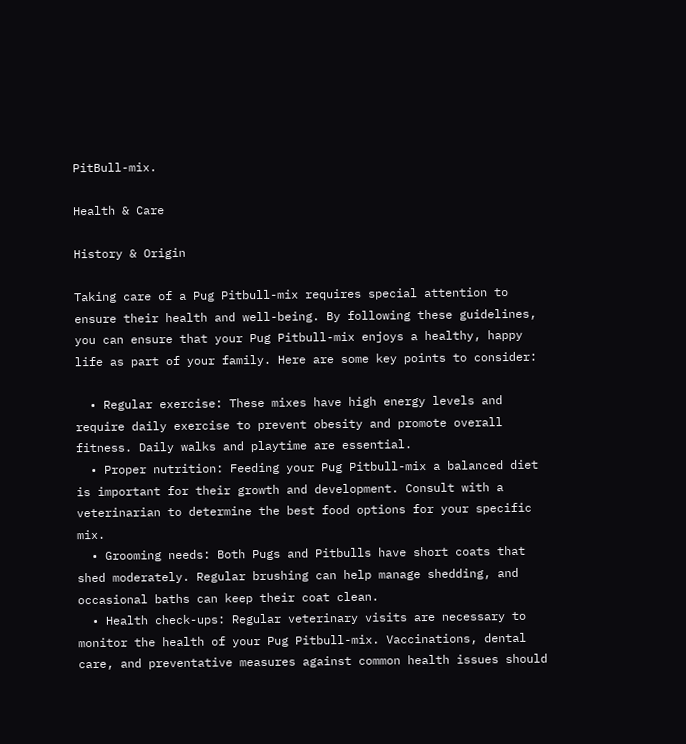PitBull-mix.

Health & Care

History & Origin

Taking care of a Pug Pitbull-mix requires special attention to ensure their health and well-being. By following these guidelines, you can ensure that your Pug Pitbull-mix enjoys a healthy, happy life as part of your family. Here are some key points to consider:

  • Regular exercise: These mixes have high energy levels and require daily exercise to prevent obesity and promote overall fitness. Daily walks and playtime are essential.
  • Proper nutrition: Feeding your Pug Pitbull-mix a balanced diet is important for their growth and development. Consult with a veterinarian to determine the best food options for your specific mix.
  • Grooming needs: Both Pugs and Pitbulls have short coats that shed moderately. Regular brushing can help manage shedding, and occasional baths can keep their coat clean.
  • Health check-ups: Regular veterinary visits are necessary to monitor the health of your Pug Pitbull-mix. Vaccinations, dental care, and preventative measures against common health issues should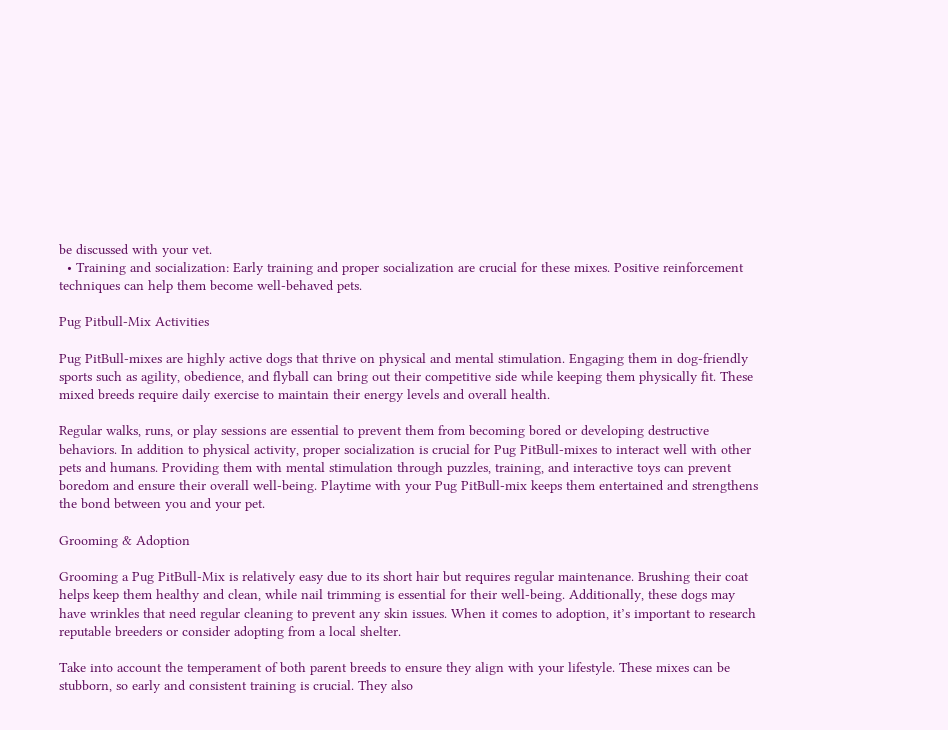be discussed with your vet.
  • Training and socialization: Early training and proper socialization are crucial for these mixes. Positive reinforcement techniques can help them become well-behaved pets.

Pug Pitbull-Mix Activities

Pug PitBull-mixes are highly active dogs that thrive on physical and mental stimulation. Engaging them in dog-friendly sports such as agility, obedience, and flyball can bring out their competitive side while keeping them physically fit. These mixed breeds require daily exercise to maintain their energy levels and overall health.

Regular walks, runs, or play sessions are essential to prevent them from becoming bored or developing destructive behaviors. In addition to physical activity, proper socialization is crucial for Pug PitBull-mixes to interact well with other pets and humans. Providing them with mental stimulation through puzzles, training, and interactive toys can prevent boredom and ensure their overall well-being. Playtime with your Pug PitBull-mix keeps them entertained and strengthens the bond between you and your pet.

Grooming & Adoption

Grooming a Pug PitBull-Mix is relatively easy due to its short hair but requires regular maintenance. Brushing their coat helps keep them healthy and clean, while nail trimming is essential for their well-being. Additionally, these dogs may have wrinkles that need regular cleaning to prevent any skin issues. When it comes to adoption, it’s important to research reputable breeders or consider adopting from a local shelter.

Take into account the temperament of both parent breeds to ensure they align with your lifestyle. These mixes can be stubborn, so early and consistent training is crucial. They also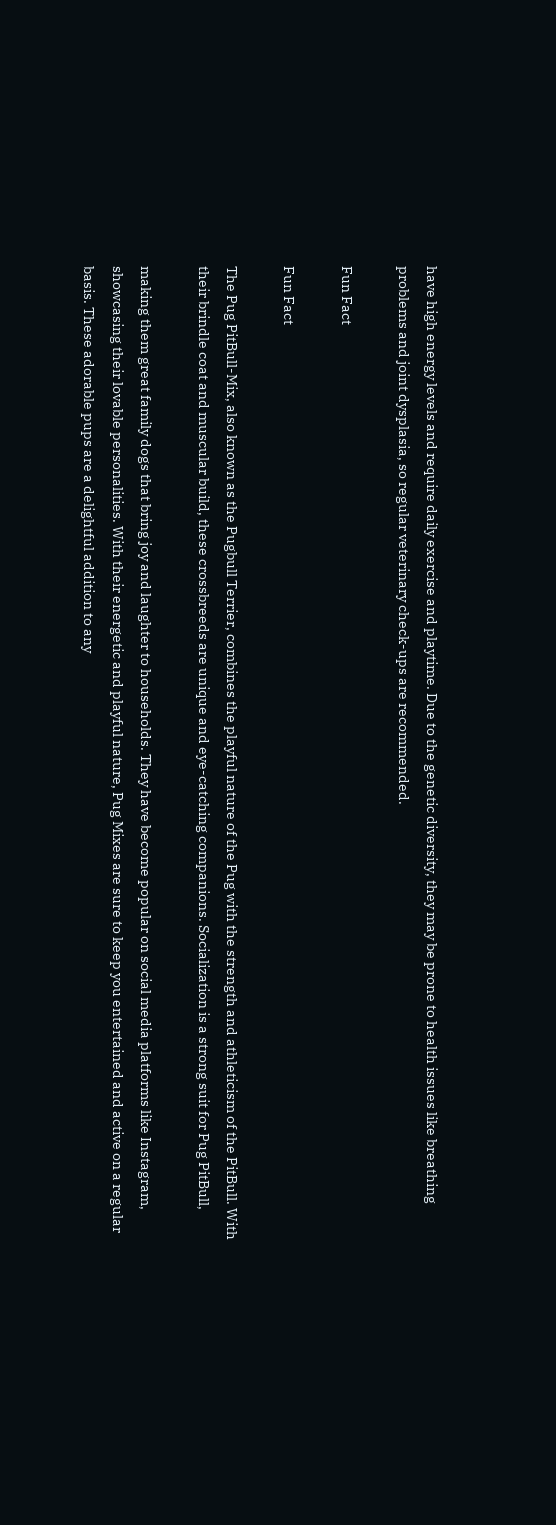have high energy levels and require daily exercise and playtime. Due to the genetic diversity, they may be prone to health issues like breathing problems and joint dysplasia, so regular veterinary check-ups are recommended.

Fun Fact

Fun Fact

The Pug PitBull-Mix, also known as the Pugbull Terrier, combines the playful nature of the Pug with the strength and athleticism of the PitBull. With their brindle coat and muscular build, these crossbreeds are unique and eye-catching companions. Socialization is a strong suit for Pug PitBull,

making them great family dogs that bring joy and laughter to households. They have become popular on social media platforms like Instagram, showcasing their lovable personalities. With their energetic and playful nature, Pug Mixes are sure to keep you entertained and active on a regular basis. These adorable pups are a delightful addition to any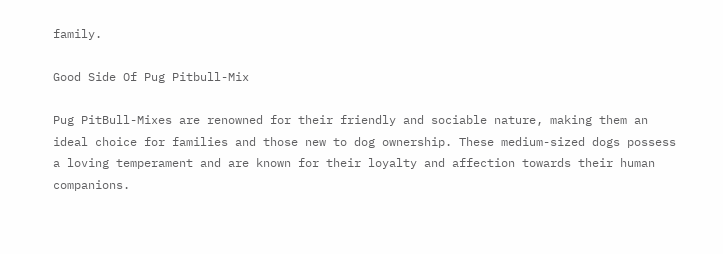family.

Good Side Of Pug Pitbull-Mix

Pug PitBull-Mixes are renowned for their friendly and sociable nature, making them an ideal choice for families and those new to dog ownership. These medium-sized dogs possess a loving temperament and are known for their loyalty and affection towards their human companions.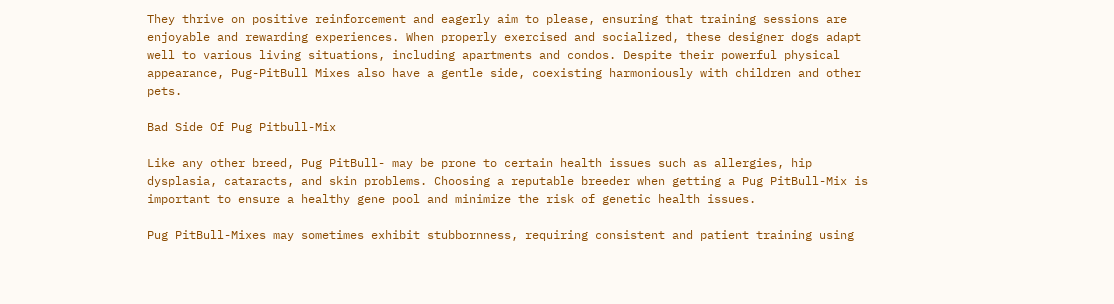They thrive on positive reinforcement and eagerly aim to please, ensuring that training sessions are enjoyable and rewarding experiences. When properly exercised and socialized, these designer dogs adapt well to various living situations, including apartments and condos. Despite their powerful physical appearance, Pug-PitBull Mixes also have a gentle side, coexisting harmoniously with children and other pets.

Bad Side Of Pug Pitbull-Mix

Like any other breed, Pug PitBull- may be prone to certain health issues such as allergies, hip dysplasia, cataracts, and skin problems. Choosing a reputable breeder when getting a Pug PitBull-Mix is important to ensure a healthy gene pool and minimize the risk of genetic health issues.

Pug PitBull-Mixes may sometimes exhibit stubbornness, requiring consistent and patient training using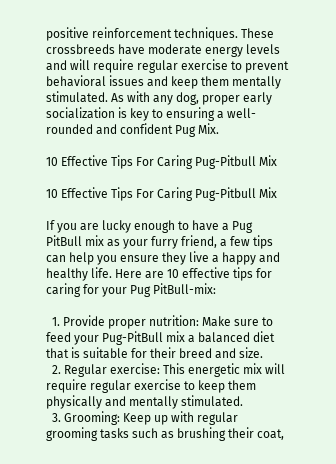positive reinforcement techniques. These crossbreeds have moderate energy levels and will require regular exercise to prevent behavioral issues and keep them mentally stimulated. As with any dog, proper early socialization is key to ensuring a well-rounded and confident Pug Mix.

10 Effective Tips For Caring Pug-Pitbull Mix

10 Effective Tips For Caring Pug-Pitbull Mix

If you are lucky enough to have a Pug PitBull mix as your furry friend, a few tips can help you ensure they live a happy and healthy life. Here are 10 effective tips for caring for your Pug PitBull-mix:

  1. Provide proper nutrition: Make sure to feed your Pug-PitBull mix a balanced diet that is suitable for their breed and size.
  2. Regular exercise: This energetic mix will require regular exercise to keep them physically and mentally stimulated.
  3. Grooming: Keep up with regular grooming tasks such as brushing their coat,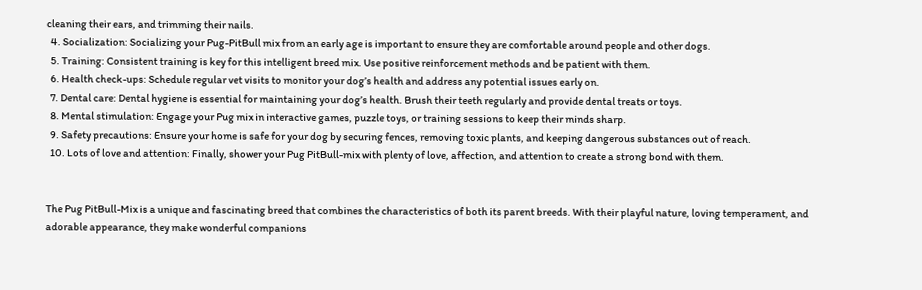cleaning their ears, and trimming their nails.
  4. Socialization: Socializing your Pug-PitBull mix from an early age is important to ensure they are comfortable around people and other dogs.
  5. Training: Consistent training is key for this intelligent breed mix. Use positive reinforcement methods and be patient with them.
  6. Health check-ups: Schedule regular vet visits to monitor your dog’s health and address any potential issues early on.
  7. Dental care: Dental hygiene is essential for maintaining your dog’s health. Brush their teeth regularly and provide dental treats or toys.
  8. Mental stimulation: Engage your Pug mix in interactive games, puzzle toys, or training sessions to keep their minds sharp.
  9. Safety precautions: Ensure your home is safe for your dog by securing fences, removing toxic plants, and keeping dangerous substances out of reach.
  10. Lots of love and attention: Finally, shower your Pug PitBull-mix with plenty of love, affection, and attention to create a strong bond with them.


The Pug PitBull-Mix is a unique and fascinating breed that combines the characteristics of both its parent breeds. With their playful nature, loving temperament, and adorable appearance, they make wonderful companions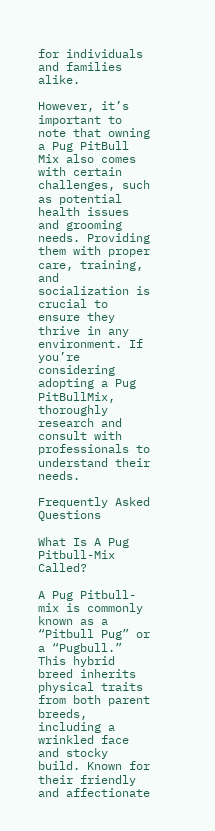for individuals and families alike.

However, it’s important to note that owning a Pug PitBull Mix also comes with certain challenges, such as potential health issues and grooming needs. Providing them with proper care, training, and socialization is crucial to ensure they thrive in any environment. If you’re considering adopting a Pug PitBullMix, thoroughly research and consult with professionals to understand their needs.

Frequently Asked Questions

What Is A Pug Pitbull-Mix Called?

A Pug Pitbull-mix is commonly known as a “Pitbull Pug” or a “Pugbull.” This hybrid breed inherits physical traits from both parent breeds, including a wrinkled face and stocky build. Known for their friendly and affectionate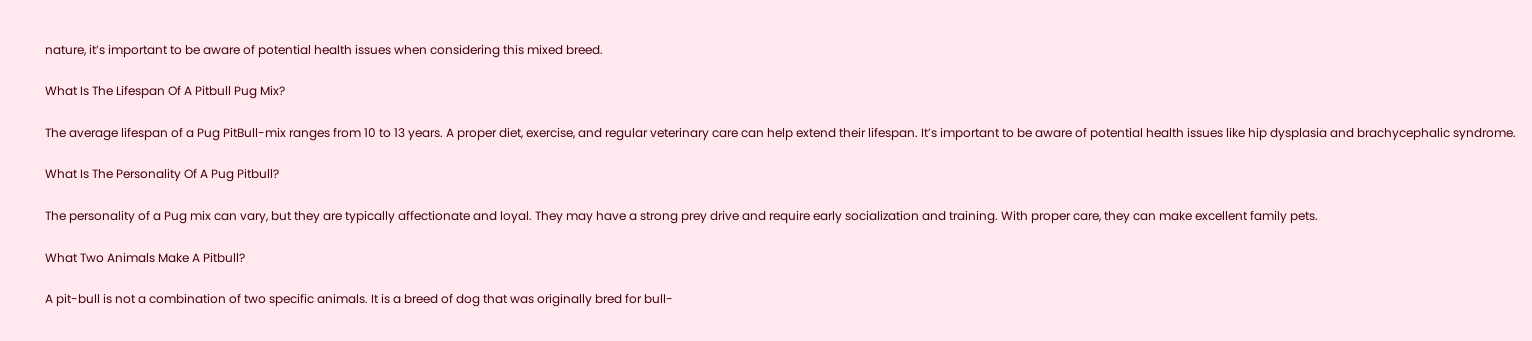nature, it’s important to be aware of potential health issues when considering this mixed breed.

What Is The Lifespan Of A Pitbull Pug Mix?

The average lifespan of a Pug PitBull-mix ranges from 10 to 13 years. A proper diet, exercise, and regular veterinary care can help extend their lifespan. It’s important to be aware of potential health issues like hip dysplasia and brachycephalic syndrome.

What Is The Personality Of A Pug Pitbull?

The personality of a Pug mix can vary, but they are typically affectionate and loyal. They may have a strong prey drive and require early socialization and training. With proper care, they can make excellent family pets.

What Two Animals Make A Pitbull?

A pit-bull is not a combination of two specific animals. It is a breed of dog that was originally bred for bull-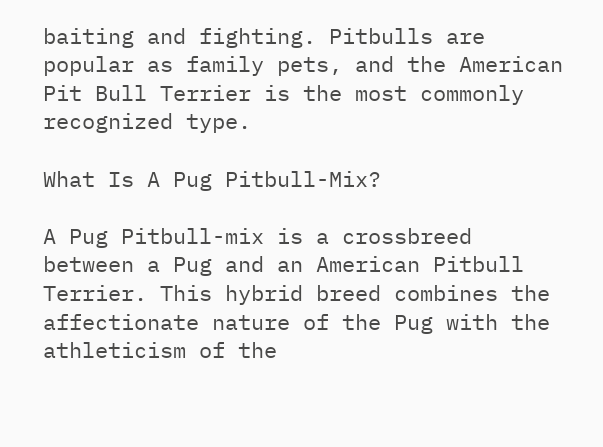baiting and fighting. Pitbulls are popular as family pets, and the American Pit Bull Terrier is the most commonly recognized type.

What Is A Pug Pitbull-Mix?

A Pug Pitbull-mix is a crossbreed between a Pug and an American Pitbull Terrier. This hybrid breed combines the affectionate nature of the Pug with the athleticism of the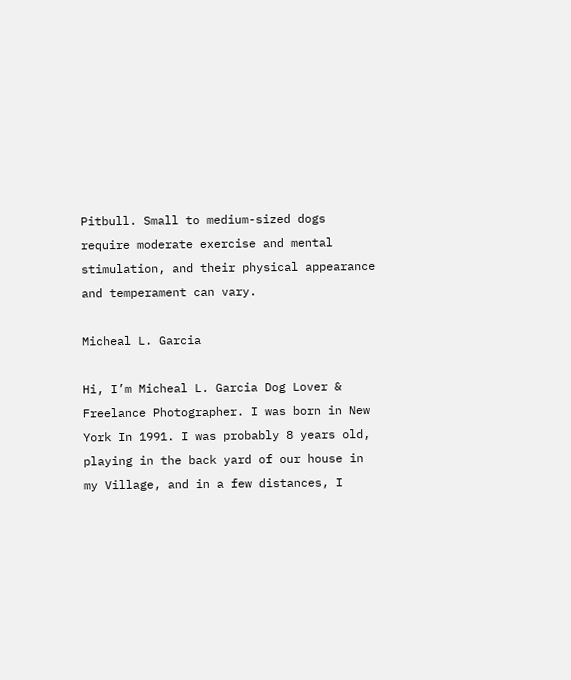Pitbull. Small to medium-sized dogs require moderate exercise and mental stimulation, and their physical appearance and temperament can vary.

Micheal L. Garcia

Hi, I’m Micheal L. Garcia Dog Lover & Freelance Photographer. I was born in New York In 1991. I was probably 8 years old, playing in the back yard of our house in my Village, and in a few distances, I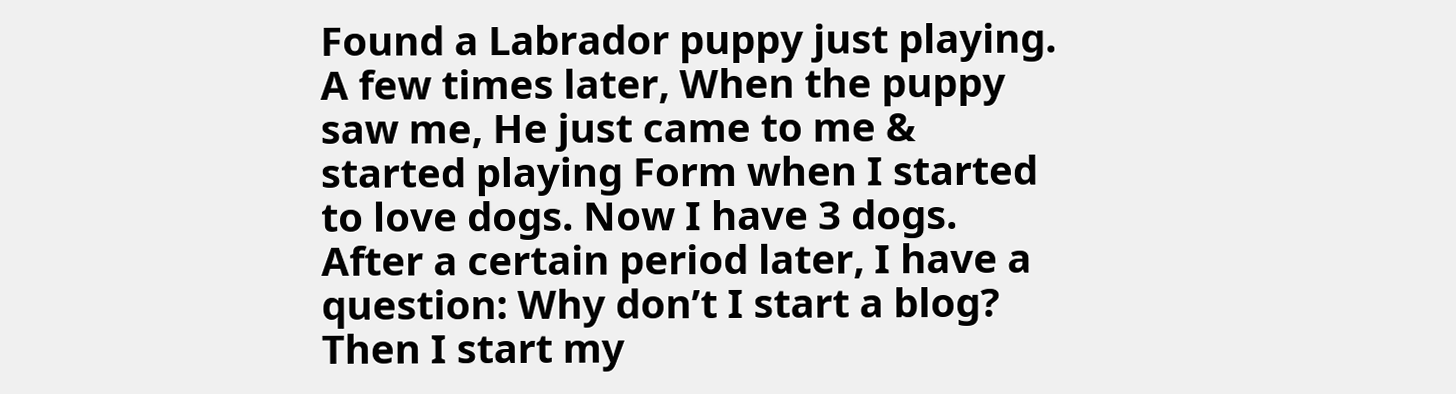Found a Labrador puppy just playing. A few times later, When the puppy saw me, He just came to me & started playing Form when I started to love dogs. Now I have 3 dogs. After a certain period later, I have a question: Why don’t I start a blog? Then I start my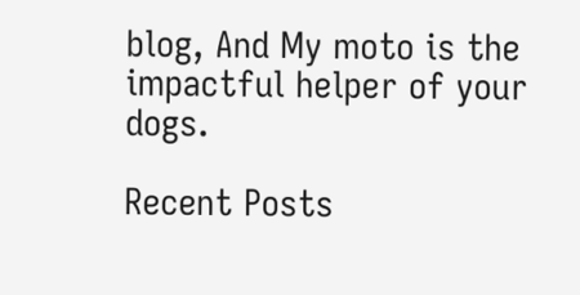blog, And My moto is the impactful helper of your dogs.

Recent Posts